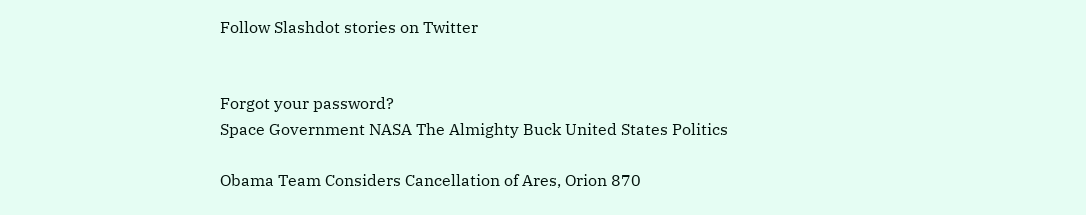Follow Slashdot stories on Twitter


Forgot your password?
Space Government NASA The Almighty Buck United States Politics

Obama Team Considers Cancellation of Ares, Orion 870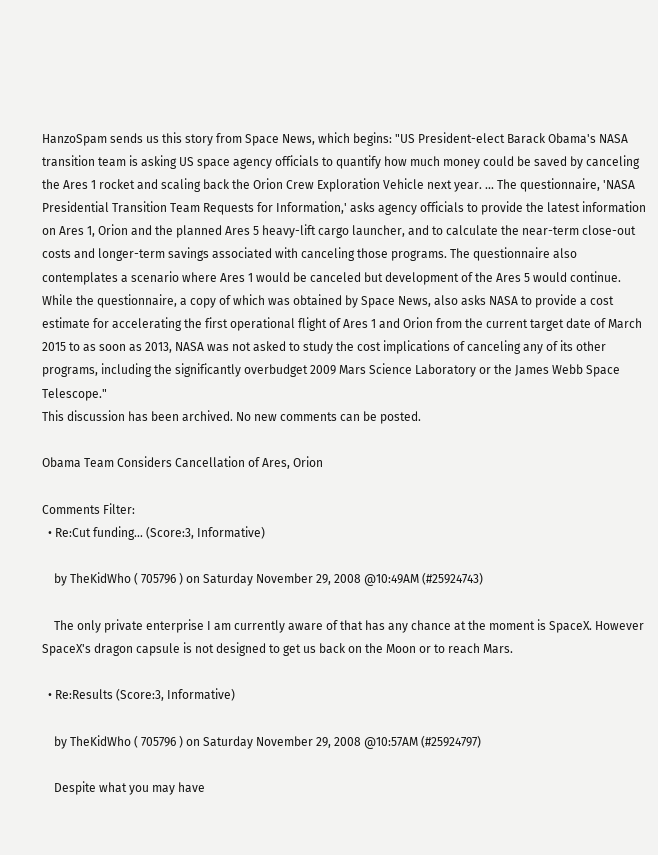HanzoSpam sends us this story from Space News, which begins: "US President-elect Barack Obama's NASA transition team is asking US space agency officials to quantify how much money could be saved by canceling the Ares 1 rocket and scaling back the Orion Crew Exploration Vehicle next year. ... The questionnaire, 'NASA Presidential Transition Team Requests for Information,' asks agency officials to provide the latest information on Ares 1, Orion and the planned Ares 5 heavy-lift cargo launcher, and to calculate the near-term close-out costs and longer-term savings associated with canceling those programs. The questionnaire also contemplates a scenario where Ares 1 would be canceled but development of the Ares 5 would continue. While the questionnaire, a copy of which was obtained by Space News, also asks NASA to provide a cost estimate for accelerating the first operational flight of Ares 1 and Orion from the current target date of March 2015 to as soon as 2013, NASA was not asked to study the cost implications of canceling any of its other programs, including the significantly overbudget 2009 Mars Science Laboratory or the James Webb Space Telescope."
This discussion has been archived. No new comments can be posted.

Obama Team Considers Cancellation of Ares, Orion

Comments Filter:
  • Re:Cut funding... (Score:3, Informative)

    by TheKidWho ( 705796 ) on Saturday November 29, 2008 @10:49AM (#25924743)

    The only private enterprise I am currently aware of that has any chance at the moment is SpaceX. However SpaceX's dragon capsule is not designed to get us back on the Moon or to reach Mars.

  • Re:Results (Score:3, Informative)

    by TheKidWho ( 705796 ) on Saturday November 29, 2008 @10:57AM (#25924797)

    Despite what you may have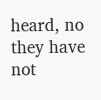heard, no they have not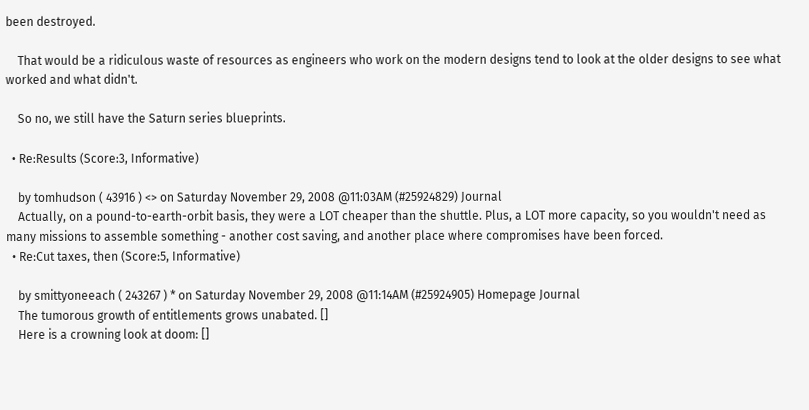been destroyed.

    That would be a ridiculous waste of resources as engineers who work on the modern designs tend to look at the older designs to see what worked and what didn't.

    So no, we still have the Saturn series blueprints.

  • Re:Results (Score:3, Informative)

    by tomhudson ( 43916 ) <> on Saturday November 29, 2008 @11:03AM (#25924829) Journal
    Actually, on a pound-to-earth-orbit basis, they were a LOT cheaper than the shuttle. Plus, a LOT more capacity, so you wouldn't need as many missions to assemble something - another cost saving, and another place where compromises have been forced.
  • Re:Cut taxes, then (Score:5, Informative)

    by smittyoneeach ( 243267 ) * on Saturday November 29, 2008 @11:14AM (#25924905) Homepage Journal
    The tumorous growth of entitlements grows unabated. []
    Here is a crowning look at doom: []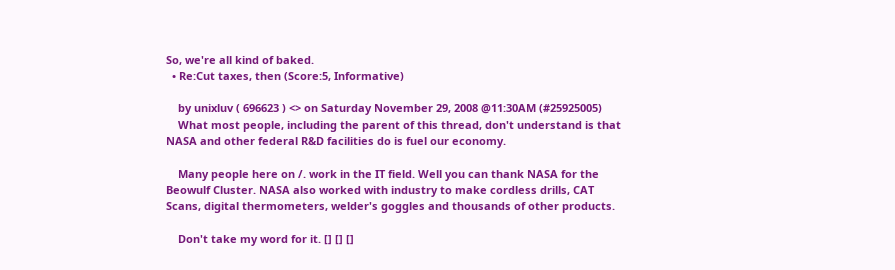So, we're all kind of baked.
  • Re:Cut taxes, then (Score:5, Informative)

    by unixluv ( 696623 ) <> on Saturday November 29, 2008 @11:30AM (#25925005)
    What most people, including the parent of this thread, don't understand is that NASA and other federal R&D facilities do is fuel our economy.

    Many people here on /. work in the IT field. Well you can thank NASA for the Beowulf Cluster. NASA also worked with industry to make cordless drills, CAT Scans, digital thermometers, welder's goggles and thousands of other products.

    Don't take my word for it. [] [] []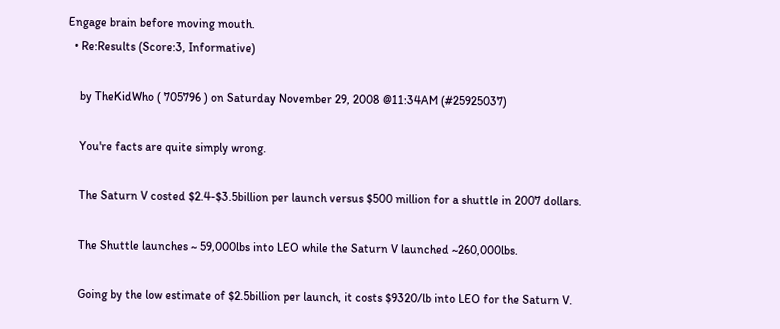Engage brain before moving mouth.
  • Re:Results (Score:3, Informative)

    by TheKidWho ( 705796 ) on Saturday November 29, 2008 @11:34AM (#25925037)

    You're facts are quite simply wrong.

    The Saturn V costed $2.4-$3.5billion per launch versus $500 million for a shuttle in 2007 dollars.

    The Shuttle launches ~ 59,000lbs into LEO while the Saturn V launched ~260,000lbs.

    Going by the low estimate of $2.5billion per launch, it costs $9320/lb into LEO for the Saturn V.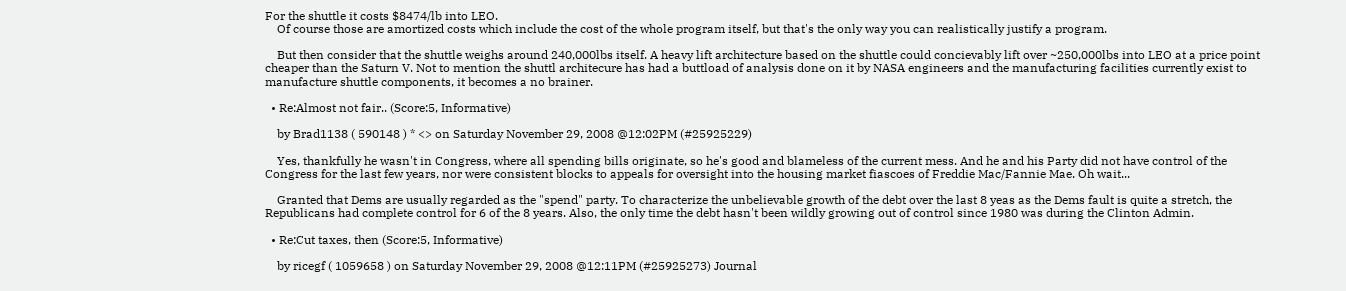For the shuttle it costs $8474/lb into LEO.
    Of course those are amortized costs which include the cost of the whole program itself, but that's the only way you can realistically justify a program.

    But then consider that the shuttle weighs around 240,000lbs itself. A heavy lift architecture based on the shuttle could concievably lift over ~250,000lbs into LEO at a price point cheaper than the Saturn V. Not to mention the shuttl architecure has had a buttload of analysis done on it by NASA engineers and the manufacturing facilities currently exist to manufacture shuttle components, it becomes a no brainer.

  • Re:Almost not fair.. (Score:5, Informative)

    by Brad1138 ( 590148 ) * <> on Saturday November 29, 2008 @12:02PM (#25925229)

    Yes, thankfully he wasn't in Congress, where all spending bills originate, so he's good and blameless of the current mess. And he and his Party did not have control of the Congress for the last few years, nor were consistent blocks to appeals for oversight into the housing market fiascoes of Freddie Mac/Fannie Mae. Oh wait...

    Granted that Dems are usually regarded as the "spend" party. To characterize the unbelievable growth of the debt over the last 8 yeas as the Dems fault is quite a stretch, the Republicans had complete control for 6 of the 8 years. Also, the only time the debt hasn't been wildly growing out of control since 1980 was during the Clinton Admin.

  • Re:Cut taxes, then (Score:5, Informative)

    by ricegf ( 1059658 ) on Saturday November 29, 2008 @12:11PM (#25925273) Journal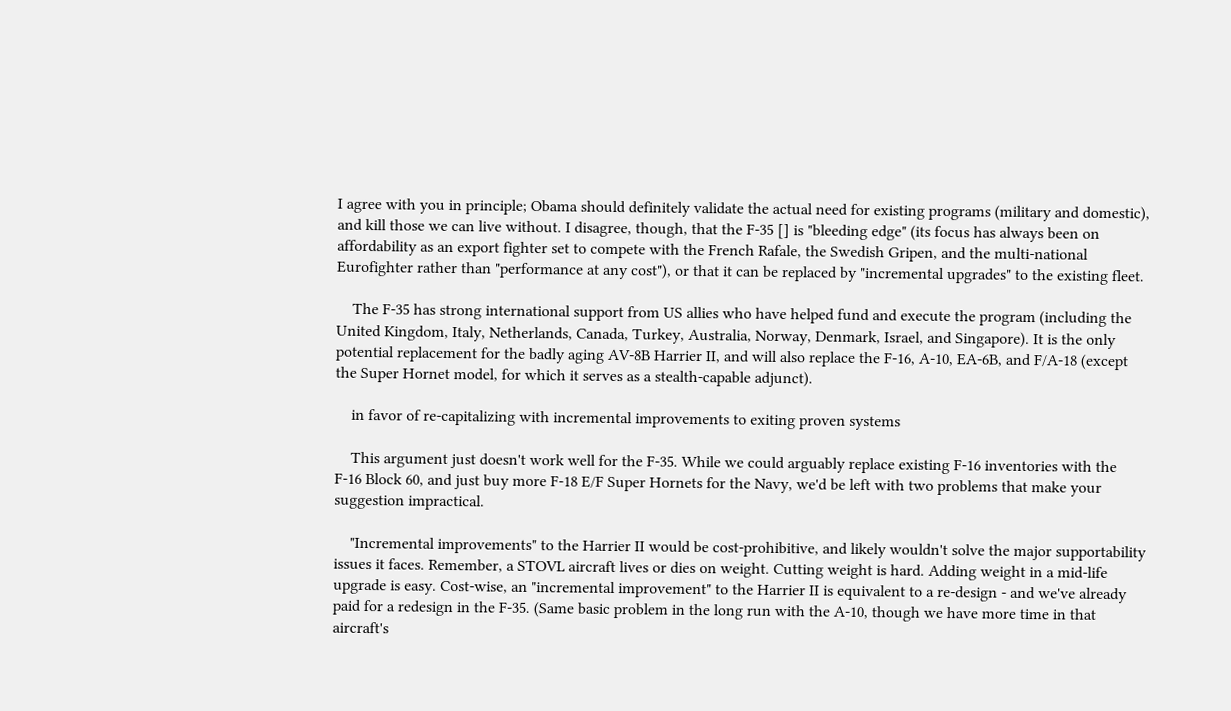I agree with you in principle; Obama should definitely validate the actual need for existing programs (military and domestic), and kill those we can live without. I disagree, though, that the F-35 [] is "bleeding edge" (its focus has always been on affordability as an export fighter set to compete with the French Rafale, the Swedish Gripen, and the multi-national Eurofighter rather than "performance at any cost"), or that it can be replaced by "incremental upgrades" to the existing fleet.

    The F-35 has strong international support from US allies who have helped fund and execute the program (including the United Kingdom, Italy, Netherlands, Canada, Turkey, Australia, Norway, Denmark, Israel, and Singapore). It is the only potential replacement for the badly aging AV-8B Harrier II, and will also replace the F-16, A-10, EA-6B, and F/A-18 (except the Super Hornet model, for which it serves as a stealth-capable adjunct).

    in favor of re-capitalizing with incremental improvements to exiting proven systems

    This argument just doesn't work well for the F-35. While we could arguably replace existing F-16 inventories with the F-16 Block 60, and just buy more F-18 E/F Super Hornets for the Navy, we'd be left with two problems that make your suggestion impractical.

    "Incremental improvements" to the Harrier II would be cost-prohibitive, and likely wouldn't solve the major supportability issues it faces. Remember, a STOVL aircraft lives or dies on weight. Cutting weight is hard. Adding weight in a mid-life upgrade is easy. Cost-wise, an "incremental improvement" to the Harrier II is equivalent to a re-design - and we've already paid for a redesign in the F-35. (Same basic problem in the long run with the A-10, though we have more time in that aircraft's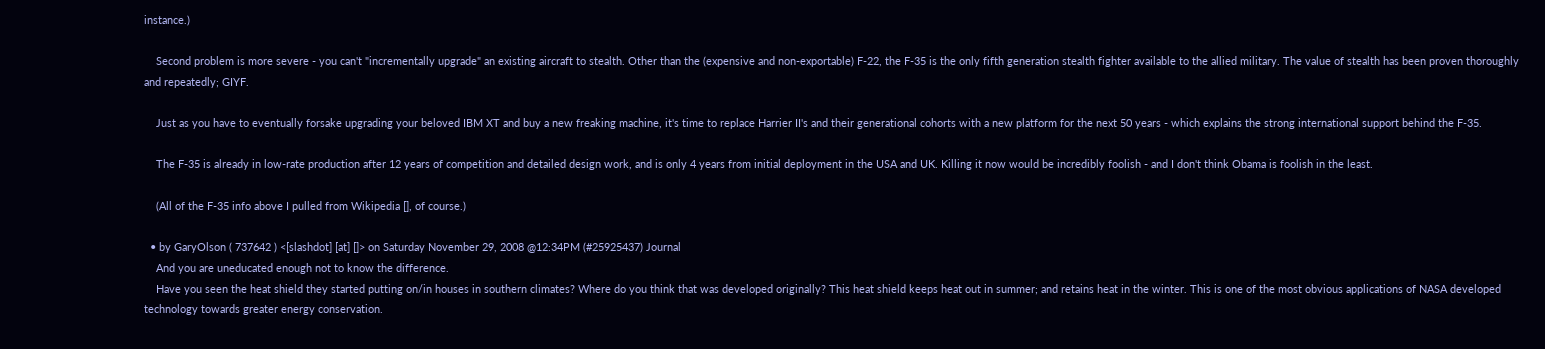instance.)

    Second problem is more severe - you can't "incrementally upgrade" an existing aircraft to stealth. Other than the (expensive and non-exportable) F-22, the F-35 is the only fifth generation stealth fighter available to the allied military. The value of stealth has been proven thoroughly and repeatedly; GIYF.

    Just as you have to eventually forsake upgrading your beloved IBM XT and buy a new freaking machine, it's time to replace Harrier II's and their generational cohorts with a new platform for the next 50 years - which explains the strong international support behind the F-35.

    The F-35 is already in low-rate production after 12 years of competition and detailed design work, and is only 4 years from initial deployment in the USA and UK. Killing it now would be incredibly foolish - and I don't think Obama is foolish in the least.

    (All of the F-35 info above I pulled from Wikipedia [], of course.)

  • by GaryOlson ( 737642 ) <[slashdot] [at] []> on Saturday November 29, 2008 @12:34PM (#25925437) Journal
    And you are uneducated enough not to know the difference.
    Have you seen the heat shield they started putting on/in houses in southern climates? Where do you think that was developed originally? This heat shield keeps heat out in summer; and retains heat in the winter. This is one of the most obvious applications of NASA developed technology towards greater energy conservation.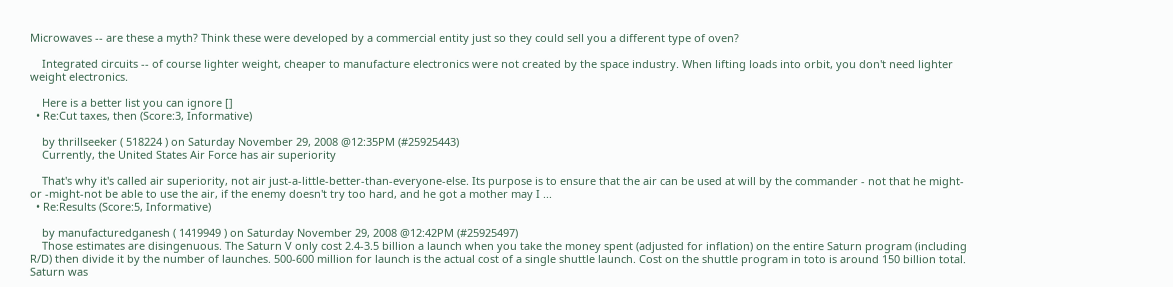Microwaves -- are these a myth? Think these were developed by a commercial entity just so they could sell you a different type of oven?

    Integrated circuits -- of course lighter weight, cheaper to manufacture electronics were not created by the space industry. When lifting loads into orbit, you don't need lighter weight electronics.

    Here is a better list you can ignore []
  • Re:Cut taxes, then (Score:3, Informative)

    by thrillseeker ( 518224 ) on Saturday November 29, 2008 @12:35PM (#25925443)
    Currently, the United States Air Force has air superiority

    That's why it's called air superiority, not air just-a-little-better-than-everyone-else. Its purpose is to ensure that the air can be used at will by the commander - not that he might-or -might-not be able to use the air, if the enemy doesn't try too hard, and he got a mother may I ...
  • Re:Results (Score:5, Informative)

    by manufacturedganesh ( 1419949 ) on Saturday November 29, 2008 @12:42PM (#25925497)
    Those estimates are disingenuous. The Saturn V only cost 2.4-3.5 billion a launch when you take the money spent (adjusted for inflation) on the entire Saturn program (including R/D) then divide it by the number of launches. 500-600 million for launch is the actual cost of a single shuttle launch. Cost on the shuttle program in toto is around 150 billion total. Saturn was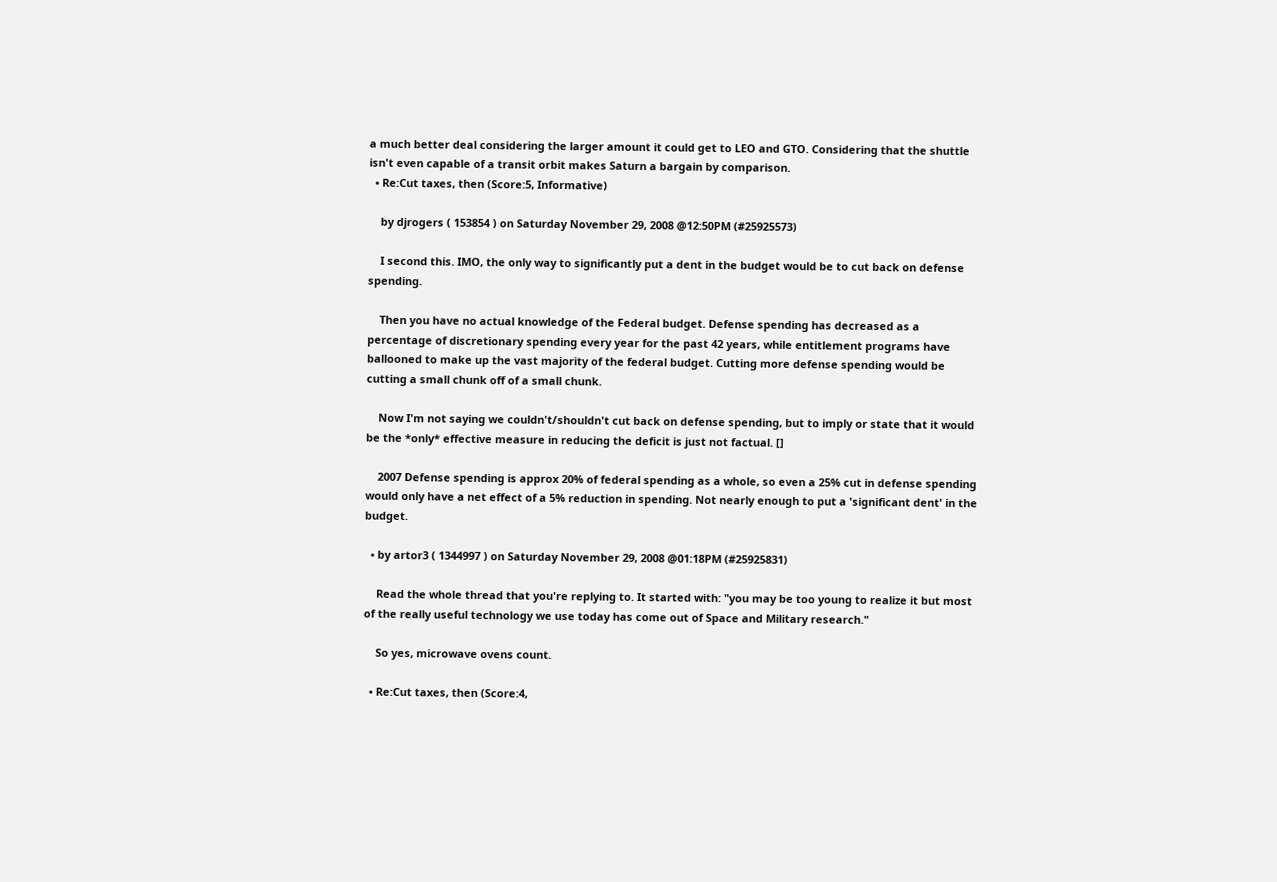a much better deal considering the larger amount it could get to LEO and GTO. Considering that the shuttle isn't even capable of a transit orbit makes Saturn a bargain by comparison.
  • Re:Cut taxes, then (Score:5, Informative)

    by djrogers ( 153854 ) on Saturday November 29, 2008 @12:50PM (#25925573)

    I second this. IMO, the only way to significantly put a dent in the budget would be to cut back on defense spending.

    Then you have no actual knowledge of the Federal budget. Defense spending has decreased as a percentage of discretionary spending every year for the past 42 years, while entitlement programs have ballooned to make up the vast majority of the federal budget. Cutting more defense spending would be cutting a small chunk off of a small chunk.

    Now I'm not saying we couldn't/shouldn't cut back on defense spending, but to imply or state that it would be the *only* effective measure in reducing the deficit is just not factual. []

    2007 Defense spending is approx 20% of federal spending as a whole, so even a 25% cut in defense spending would only have a net effect of a 5% reduction in spending. Not nearly enough to put a 'significant dent' in the budget.

  • by artor3 ( 1344997 ) on Saturday November 29, 2008 @01:18PM (#25925831)

    Read the whole thread that you're replying to. It started with: "you may be too young to realize it but most of the really useful technology we use today has come out of Space and Military research."

    So yes, microwave ovens count.

  • Re:Cut taxes, then (Score:4,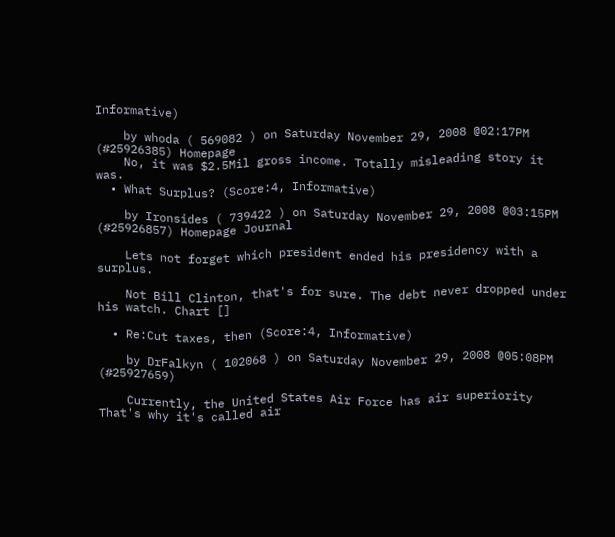Informative)

    by whoda ( 569082 ) on Saturday November 29, 2008 @02:17PM (#25926385) Homepage
    No, it was $2.5Mil gross income. Totally misleading story it was.
  • What Surplus? (Score:4, Informative)

    by Ironsides ( 739422 ) on Saturday November 29, 2008 @03:15PM (#25926857) Homepage Journal

    Lets not forget which president ended his presidency with a surplus.

    Not Bill Clinton, that's for sure. The debt never dropped under his watch. Chart []

  • Re:Cut taxes, then (Score:4, Informative)

    by DrFalkyn ( 102068 ) on Saturday November 29, 2008 @05:08PM (#25927659)

    Currently, the United States Air Force has air superiority That's why it's called air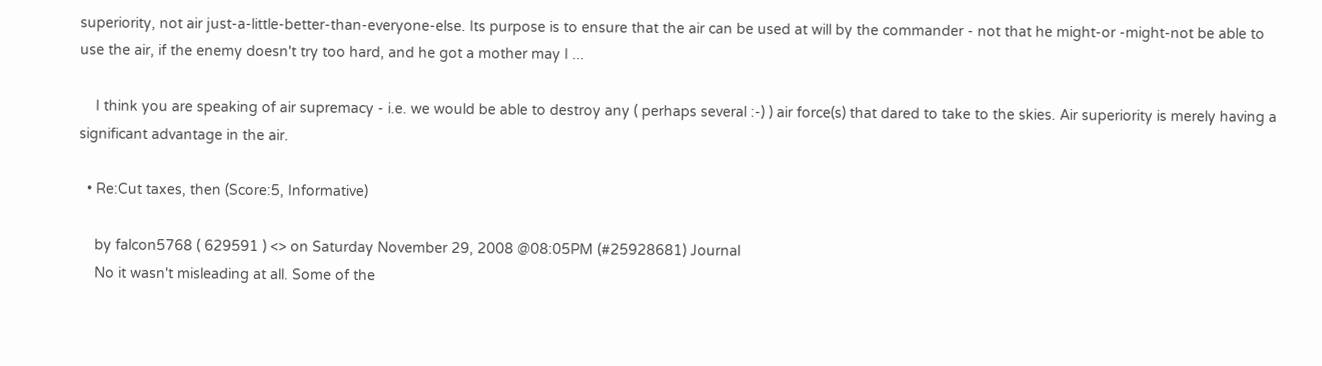superiority, not air just-a-little-better-than-everyone-else. Its purpose is to ensure that the air can be used at will by the commander - not that he might-or -might-not be able to use the air, if the enemy doesn't try too hard, and he got a mother may I ...

    I think you are speaking of air supremacy - i.e. we would be able to destroy any ( perhaps several :-) ) air force(s) that dared to take to the skies. Air superiority is merely having a significant advantage in the air.

  • Re:Cut taxes, then (Score:5, Informative)

    by falcon5768 ( 629591 ) <> on Saturday November 29, 2008 @08:05PM (#25928681) Journal
    No it wasn't misleading at all. Some of the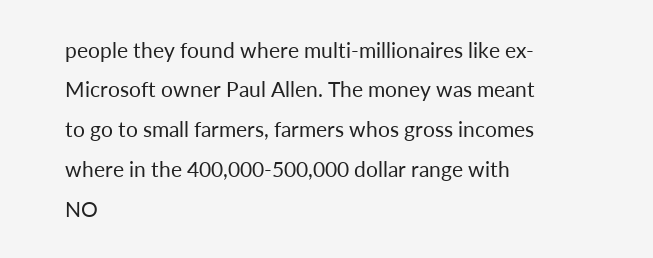people they found where multi-millionaires like ex-Microsoft owner Paul Allen. The money was meant to go to small farmers, farmers whos gross incomes where in the 400,000-500,000 dollar range with NO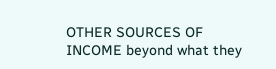OTHER SOURCES OF INCOME beyond what they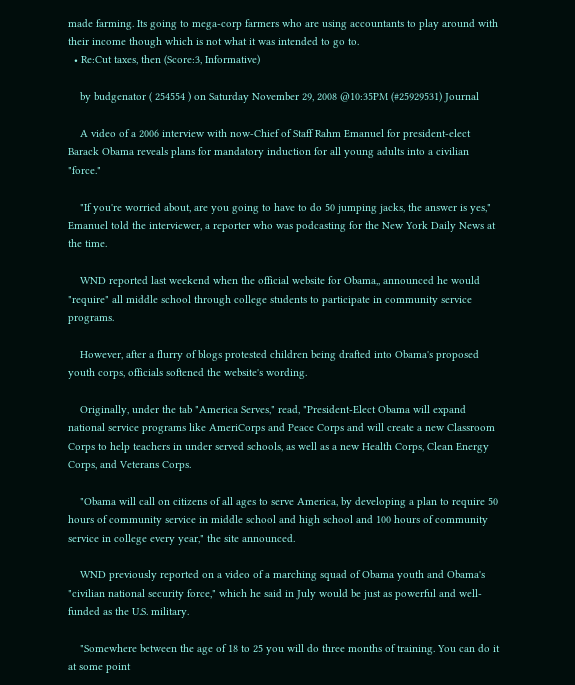made farming. Its going to mega-corp farmers who are using accountants to play around with their income though which is not what it was intended to go to.
  • Re:Cut taxes, then (Score:3, Informative)

    by budgenator ( 254554 ) on Saturday November 29, 2008 @10:35PM (#25929531) Journal

    A video of a 2006 interview with now-Chief of Staff Rahm Emanuel for president-elect Barack Obama reveals plans for mandatory induction for all young adults into a civilian "force."

    "If you're worried about, are you going to have to do 50 jumping jacks, the answer is yes," Emanuel told the interviewer, a reporter who was podcasting for the New York Daily News at the time.

    WND reported last weekend when the official website for Obama,, announced he would "require" all middle school through college students to participate in community service programs.

    However, after a flurry of blogs protested children being drafted into Obama's proposed youth corps, officials softened the website's wording.

    Originally, under the tab "America Serves," read, "President-Elect Obama will expand national service programs like AmeriCorps and Peace Corps and will create a new Classroom Corps to help teachers in under served schools, as well as a new Health Corps, Clean Energy Corps, and Veterans Corps.

    "Obama will call on citizens of all ages to serve America, by developing a plan to require 50 hours of community service in middle school and high school and 100 hours of community service in college every year," the site announced.

    WND previously reported on a video of a marching squad of Obama youth and Obama's "civilian national security force," which he said in July would be just as powerful and well-funded as the U.S. military.

    "Somewhere between the age of 18 to 25 you will do three months of training. You can do it at some point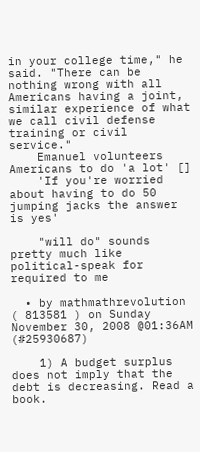in your college time," he said. "There can be nothing wrong with all Americans having a joint, similar experience of what we call civil defense training or civil service."
    Emanuel volunteers Americans to do 'a lot' []
    'If you're worried about having to do 50 jumping jacks the answer is yes'

    "will do" sounds pretty much like political-speak for required to me

  • by mathmathrevolution ( 813581 ) on Sunday November 30, 2008 @01:36AM (#25930687)

    1) A budget surplus does not imply that the debt is decreasing. Read a book.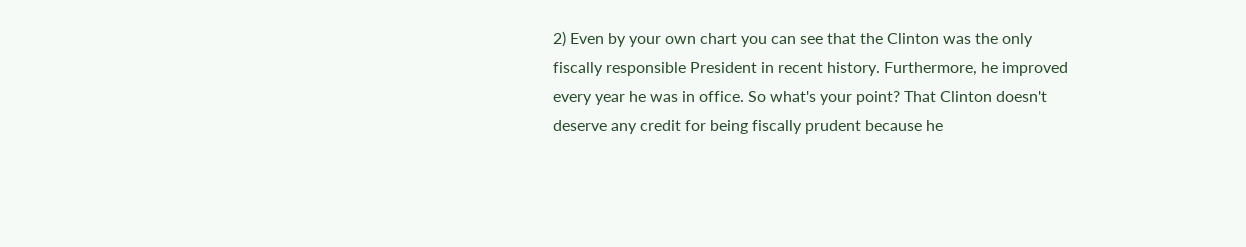2) Even by your own chart you can see that the Clinton was the only fiscally responsible President in recent history. Furthermore, he improved every year he was in office. So what's your point? That Clinton doesn't deserve any credit for being fiscally prudent because he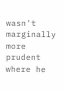wasn't marginally more prudent where he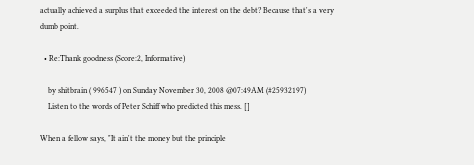actually achieved a surplus that exceeded the interest on the debt? Because that's a very dumb point.

  • Re:Thank goodness (Score:2, Informative)

    by shitbrain ( 996547 ) on Sunday November 30, 2008 @07:49AM (#25932197)
    Listen to the words of Peter Schiff who predicted this mess. []

When a fellow says, "It ain't the money but the principle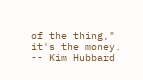of the thing," it's the money. -- Kim Hubbard